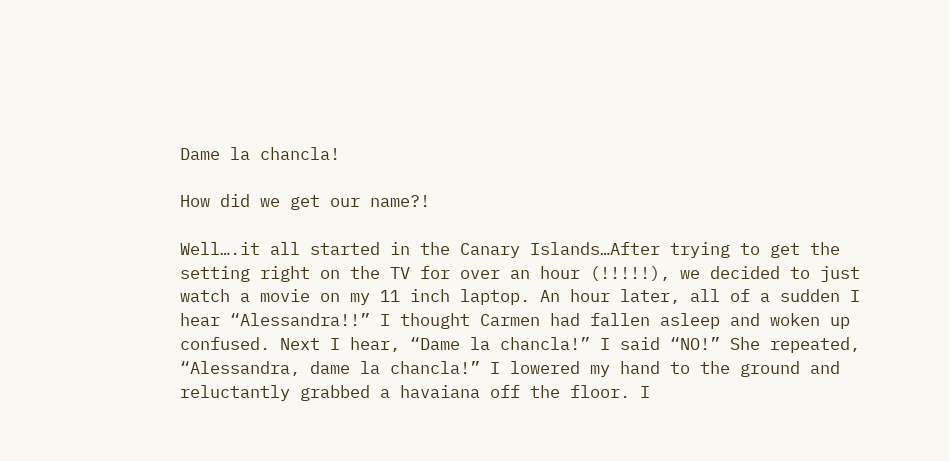Dame la chancla!

How did we get our name?!

Well….it all started in the Canary Islands…After trying to get the setting right on the TV for over an hour (!!!!!), we decided to just watch a movie on my 11 inch laptop. An hour later, all of a sudden I hear “Alessandra!!” I thought Carmen had fallen asleep and woken up confused. Next I hear, “Dame la chancla!” I said “NO!” She repeated, “Alessandra, dame la chancla!” I lowered my hand to the ground and reluctantly grabbed a havaiana off the floor. I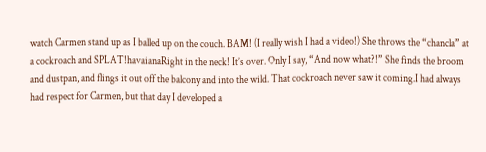watch Carmen stand up as I balled up on the couch. BAM! (I really wish I had a video!) She throws the “chancla” at a cockroach and SPLAT!havaianaRight in the neck! It’s over. Only I say, “And now what?!” She finds the broom and dustpan, and flings it out off the balcony and into the wild. That cockroach never saw it coming.I had always had respect for Carmen, but that day I developed a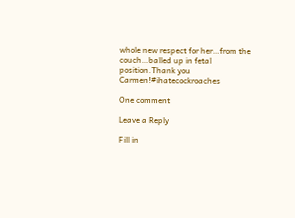whole new respect for her…from the couch…balled up in fetal position.Thank you Carmen!#ihatecockroaches

One comment

Leave a Reply

Fill in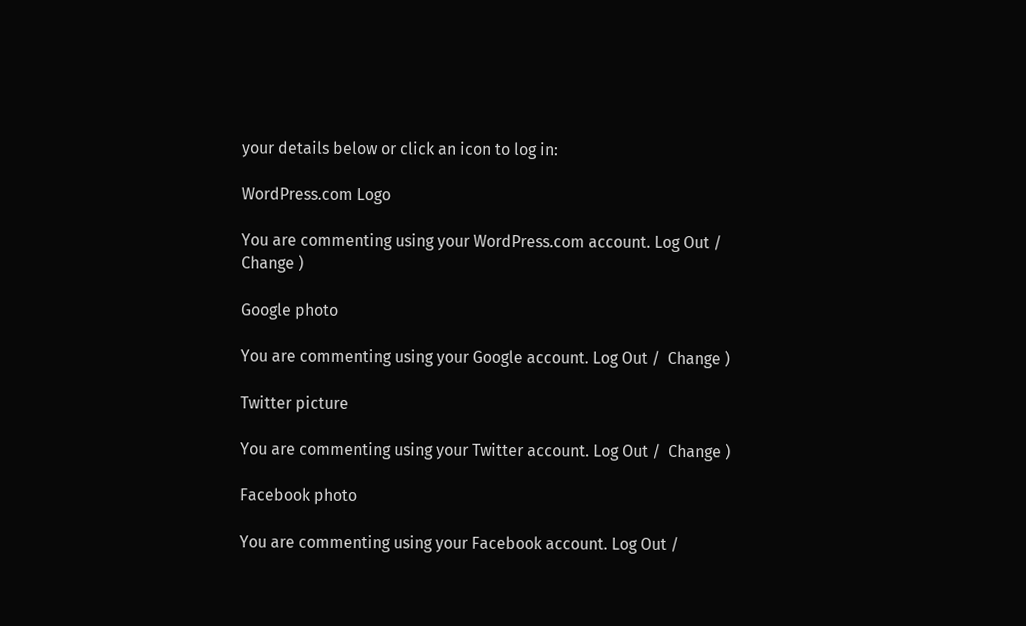your details below or click an icon to log in:

WordPress.com Logo

You are commenting using your WordPress.com account. Log Out /  Change )

Google photo

You are commenting using your Google account. Log Out /  Change )

Twitter picture

You are commenting using your Twitter account. Log Out /  Change )

Facebook photo

You are commenting using your Facebook account. Log Out /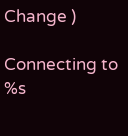Change )

Connecting to %s